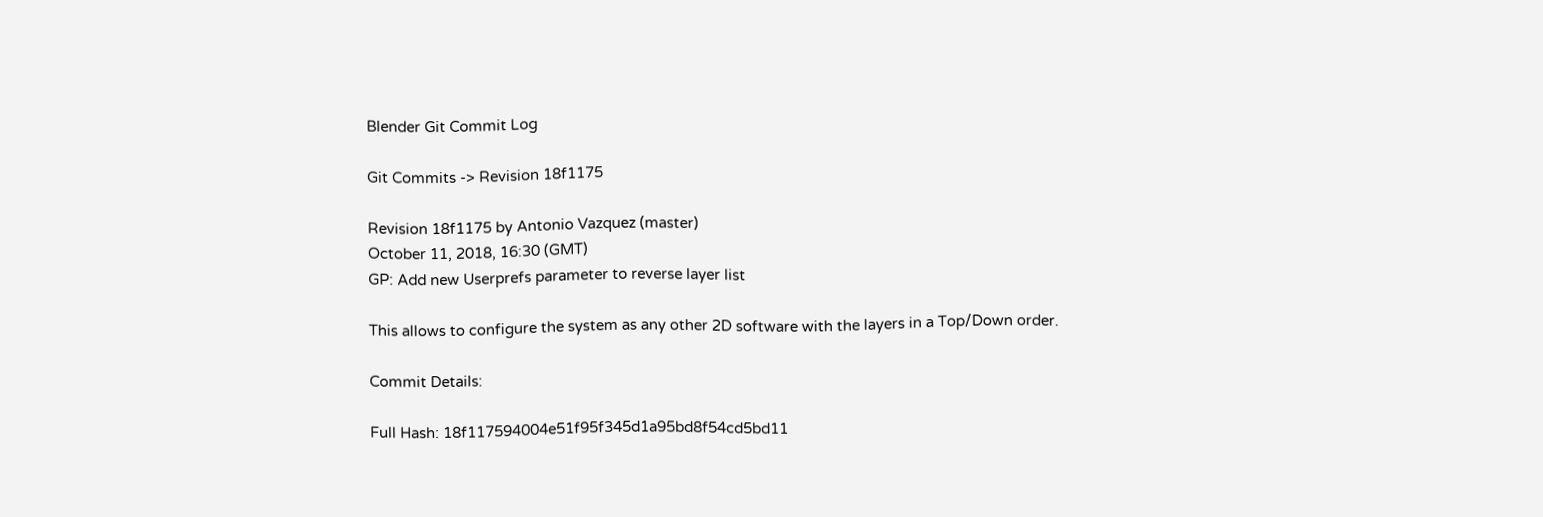Blender Git Commit Log

Git Commits -> Revision 18f1175

Revision 18f1175 by Antonio Vazquez (master)
October 11, 2018, 16:30 (GMT)
GP: Add new Userprefs parameter to reverse layer list

This allows to configure the system as any other 2D software with the layers in a Top/Down order.

Commit Details:

Full Hash: 18f117594004e51f95f345d1a95bd8f54cd5bd11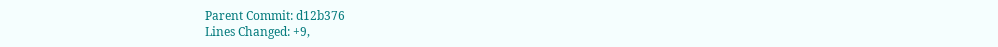Parent Commit: d12b376
Lines Changed: +9,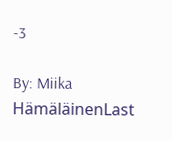-3

By: Miika HämäläinenLast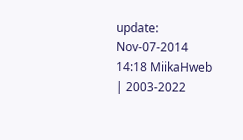update: Nov-07-2014 14:18 MiikaHweb | 2003-2022